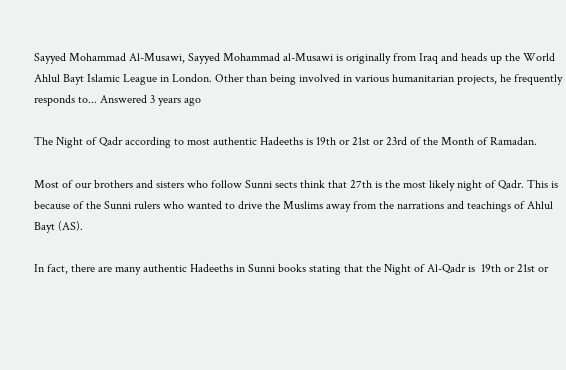Sayyed Mohammad Al-Musawi, Sayyed Mohammad al-Musawi is originally from Iraq and heads up the World Ahlul Bayt Islamic League in London. Other than being involved in various humanitarian projects, he frequently responds to... Answered 3 years ago

The Night of Qadr according to most authentic Hadeeths is 19th or 21st or 23rd of the Month of Ramadan.

Most of our brothers and sisters who follow Sunni sects think that 27th is the most likely night of Qadr. This is because of the Sunni rulers who wanted to drive the Muslims away from the narrations and teachings of Ahlul Bayt (AS).

In fact, there are many authentic Hadeeths in Sunni books stating that the Night of Al-Qadr is  19th or 21st or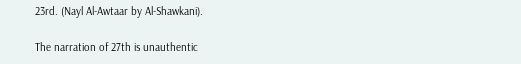23rd. (Nayl Al-Awtaar by Al-Shawkani).

The narration of 27th is unauthentic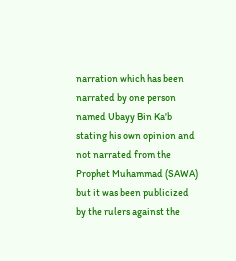narration which has been narrated by one person named Ubayy Bin Ka'b stating his own opinion and  not narrated from the Prophet Muhammad (SAWA) but it was been publicized by the rulers against the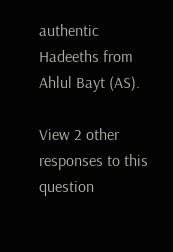authentic Hadeeths from Ahlul Bayt (AS).

View 2 other responses to this question